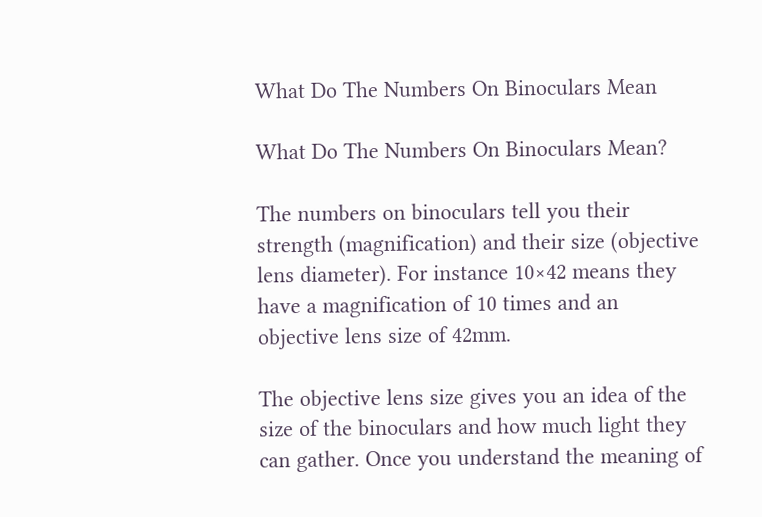What Do The Numbers On Binoculars Mean

What Do The Numbers On Binoculars Mean?

The numbers on binoculars tell you their strength (magnification) and their size (objective lens diameter). For instance 10×42 means they have a magnification of 10 times and an objective lens size of 42mm.

The objective lens size gives you an idea of the size of the binoculars and how much light they can gather. Once you understand the meaning of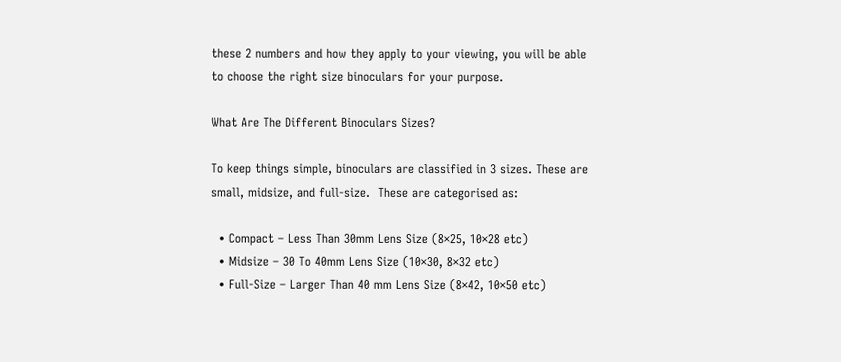these 2 numbers and how they apply to your viewing, you will be able to choose the right size binoculars for your purpose.

What Are The Different Binoculars Sizes?

To keep things simple, binoculars are classified in 3 sizes. These are small, midsize, and full-size.  These are categorised as:

  • Compact – Less Than 30mm Lens Size (8×25, 10×28 etc)
  • Midsize – 30 To 40mm Lens Size (10×30, 8×32 etc)
  • Full-Size – Larger Than 40 mm Lens Size (8×42, 10×50 etc)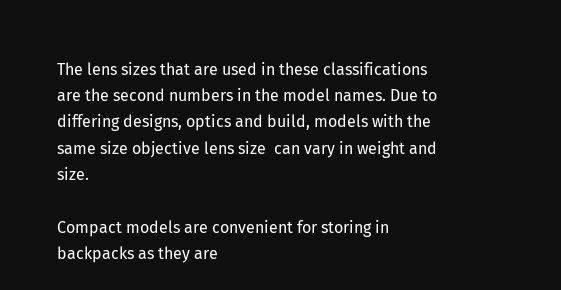The lens sizes that are used in these classifications are the second numbers in the model names. Due to differing designs, optics and build, models with the same size objective lens size  can vary in weight and size.

Compact models are convenient for storing in backpacks as they are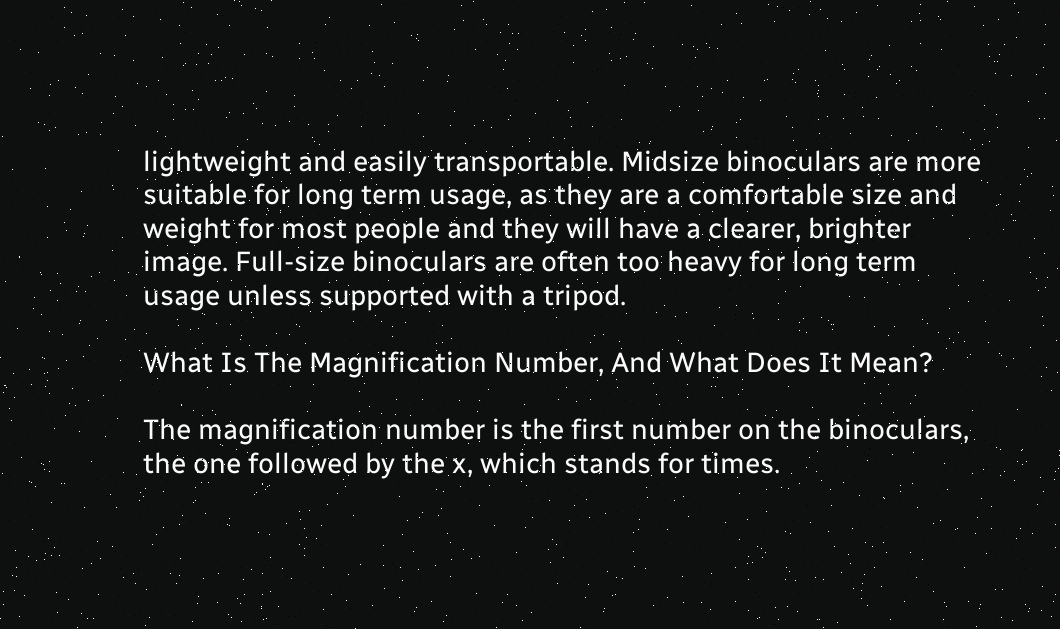lightweight and easily transportable. Midsize binoculars are more suitable for long term usage, as they are a comfortable size and weight for most people and they will have a clearer, brighter image. Full-size binoculars are often too heavy for long term usage unless supported with a tripod.

What Is The Magnification Number, And What Does It Mean?

The magnification number is the first number on the binoculars, the one followed by the x, which stands for times.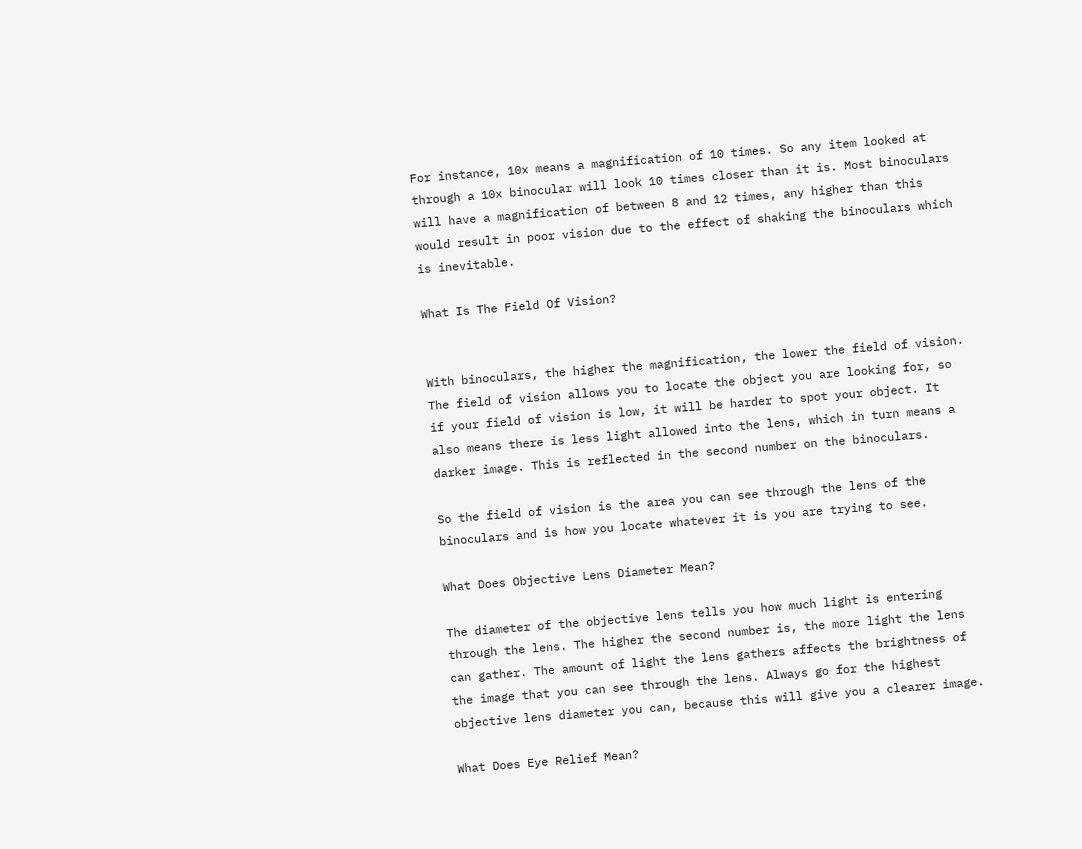For instance, 10x means a magnification of 10 times. So any item looked at through a 10x binocular will look 10 times closer than it is. Most binoculars will have a magnification of between 8 and 12 times, any higher than this would result in poor vision due to the effect of shaking the binoculars which is inevitable.

What Is The Field Of Vision?


With binoculars, the higher the magnification, the lower the field of vision. The field of vision allows you to locate the object you are looking for, so if your field of vision is low, it will be harder to spot your object. It also means there is less light allowed into the lens, which in turn means a darker image. This is reflected in the second number on the binoculars.

So the field of vision is the area you can see through the lens of the binoculars and is how you locate whatever it is you are trying to see.

What Does Objective Lens Diameter Mean?

The diameter of the objective lens tells you how much light is entering through the lens. The higher the second number is, the more light the lens can gather. The amount of light the lens gathers affects the brightness of the image that you can see through the lens. Always go for the highest objective lens diameter you can, because this will give you a clearer image.

What Does Eye Relief Mean?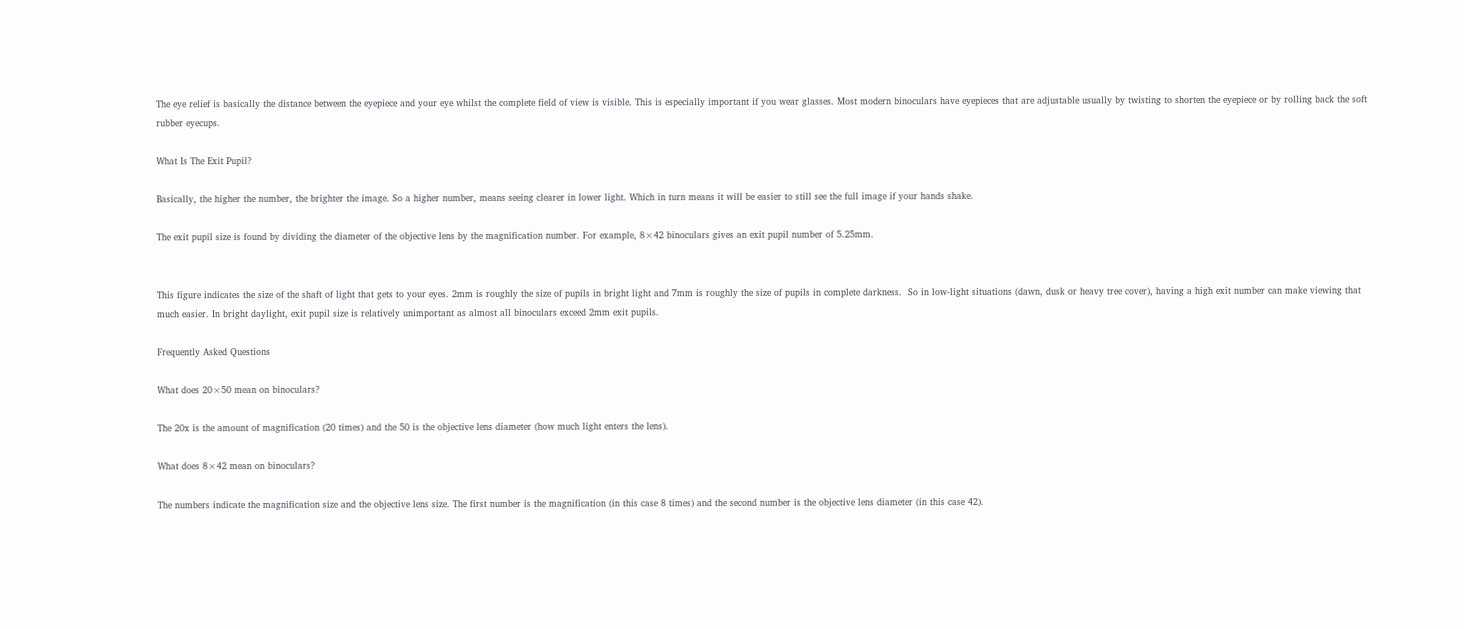The eye relief is basically the distance between the eyepiece and your eye whilst the complete field of view is visible. This is especially important if you wear glasses. Most modern binoculars have eyepieces that are adjustable usually by twisting to shorten the eyepiece or by rolling back the soft rubber eyecups.

What Is The Exit Pupil?

Basically, the higher the number, the brighter the image. So a higher number, means seeing clearer in lower light. Which in turn means it will be easier to still see the full image if your hands shake.

The exit pupil size is found by dividing the diameter of the objective lens by the magnification number. For example, 8×42 binoculars gives an exit pupil number of 5.25mm.


This figure indicates the size of the shaft of light that gets to your eyes. 2mm is roughly the size of pupils in bright light and 7mm is roughly the size of pupils in complete darkness.  So in low-light situations (dawn, dusk or heavy tree cover), having a high exit number can make viewing that much easier. In bright daylight, exit pupil size is relatively unimportant as almost all binoculars exceed 2mm exit pupils.

Frequently Asked Questions

What does 20×50 mean on binoculars?

The 20x is the amount of magnification (20 times) and the 50 is the objective lens diameter (how much light enters the lens).

What does 8×42 mean on binoculars?

The numbers indicate the magnification size and the objective lens size. The first number is the magnification (in this case 8 times) and the second number is the objective lens diameter (in this case 42).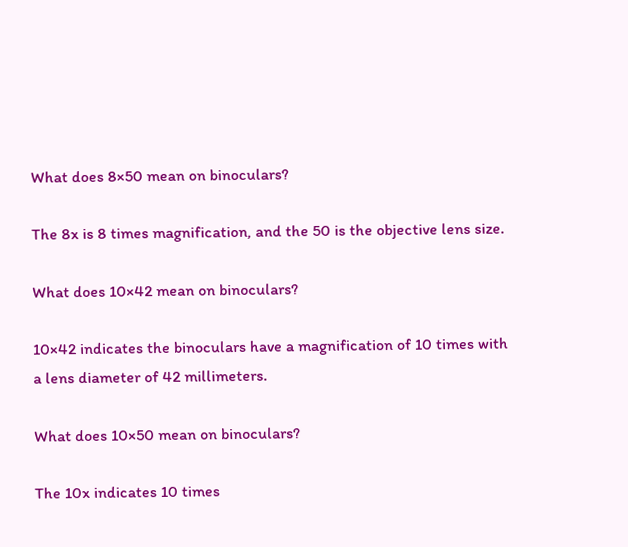What does 8×50 mean on binoculars?

The 8x is 8 times magnification, and the 50 is the objective lens size.

What does 10×42 mean on binoculars?

10×42 indicates the binoculars have a magnification of 10 times with a lens diameter of 42 millimeters.

What does 10×50 mean on binoculars?

The 10x indicates 10 times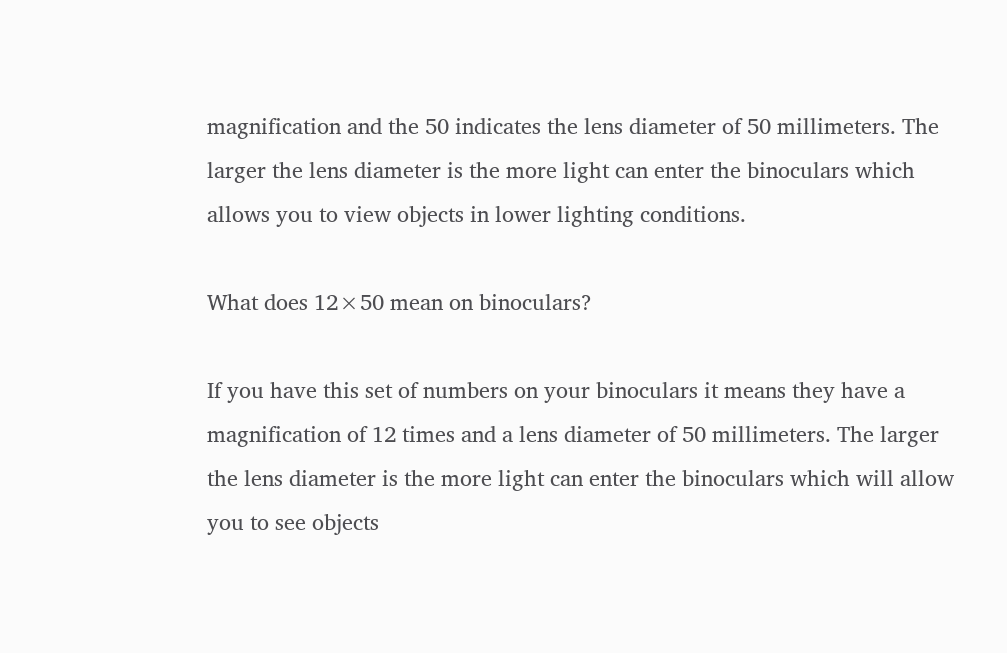magnification and the 50 indicates the lens diameter of 50 millimeters. The larger the lens diameter is the more light can enter the binoculars which allows you to view objects in lower lighting conditions.

What does 12×50 mean on binoculars?

If you have this set of numbers on your binoculars it means they have a magnification of 12 times and a lens diameter of 50 millimeters. The larger the lens diameter is the more light can enter the binoculars which will allow you to see objects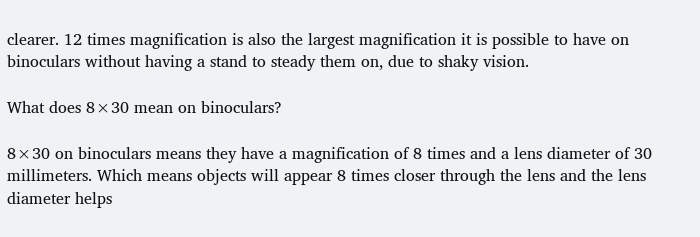clearer. 12 times magnification is also the largest magnification it is possible to have on binoculars without having a stand to steady them on, due to shaky vision.

What does 8×30 mean on binoculars?

8×30 on binoculars means they have a magnification of 8 times and a lens diameter of 30 millimeters. Which means objects will appear 8 times closer through the lens and the lens diameter helps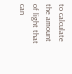to calculate the amount of light that can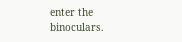enter the binoculars.